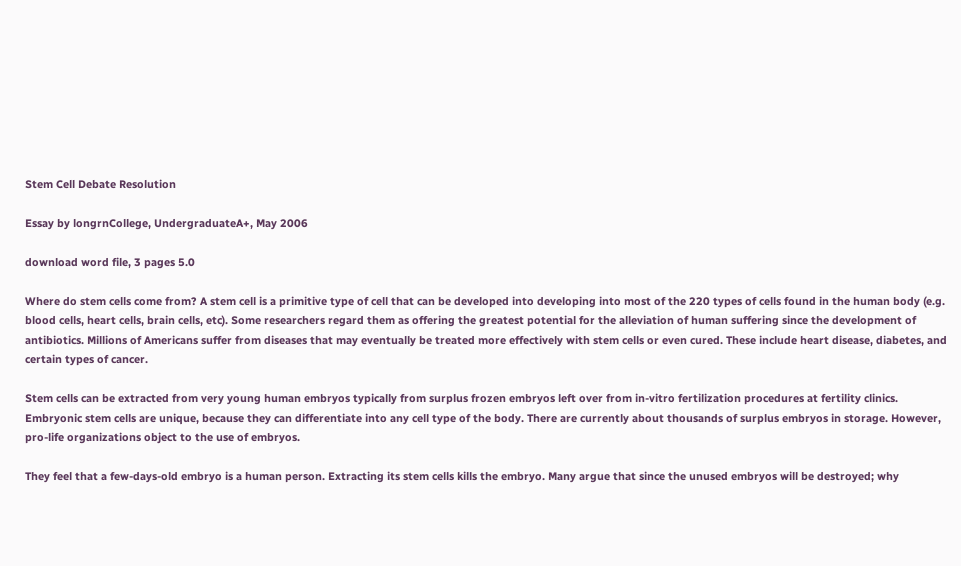Stem Cell Debate Resolution

Essay by longrnCollege, UndergraduateA+, May 2006

download word file, 3 pages 5.0

Where do stem cells come from? A stem cell is a primitive type of cell that can be developed into developing into most of the 220 types of cells found in the human body (e.g. blood cells, heart cells, brain cells, etc). Some researchers regard them as offering the greatest potential for the alleviation of human suffering since the development of antibiotics. Millions of Americans suffer from diseases that may eventually be treated more effectively with stem cells or even cured. These include heart disease, diabetes, and certain types of cancer.

Stem cells can be extracted from very young human embryos typically from surplus frozen embryos left over from in-vitro fertilization procedures at fertility clinics. Embryonic stem cells are unique, because they can differentiate into any cell type of the body. There are currently about thousands of surplus embryos in storage. However, pro-life organizations object to the use of embryos.

They feel that a few-days-old embryo is a human person. Extracting its stem cells kills the embryo. Many argue that since the unused embryos will be destroyed; why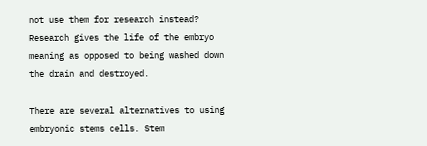not use them for research instead? Research gives the life of the embryo meaning as opposed to being washed down the drain and destroyed.

There are several alternatives to using embryonic stems cells. Stem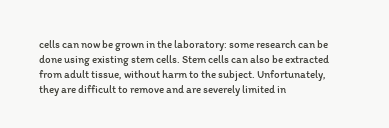cells can now be grown in the laboratory: some research can be done using existing stem cells. Stem cells can also be extracted from adult tissue, without harm to the subject. Unfortunately, they are difficult to remove and are severely limited in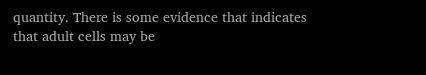quantity. There is some evidence that indicates that adult cells may be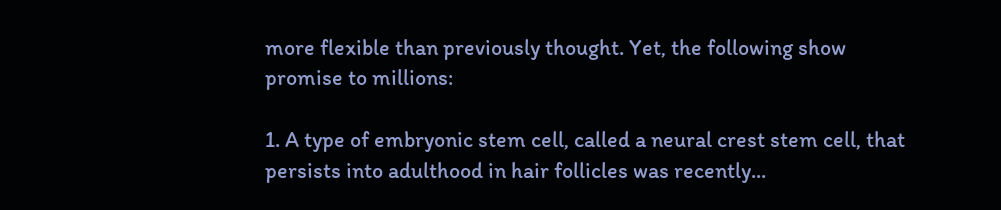more flexible than previously thought. Yet, the following show promise to millions:

1. A type of embryonic stem cell, called a neural crest stem cell, that persists into adulthood in hair follicles was recently...